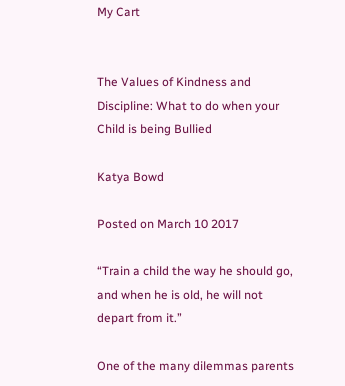My Cart


The Values of Kindness and Discipline: What to do when your Child is being Bullied

Katya Bowd

Posted on March 10 2017

“Train a child the way he should go, and when he is old, he will not depart from it.”

One of the many dilemmas parents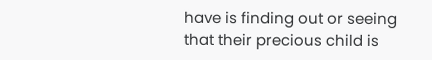have is finding out or seeing that their precious child is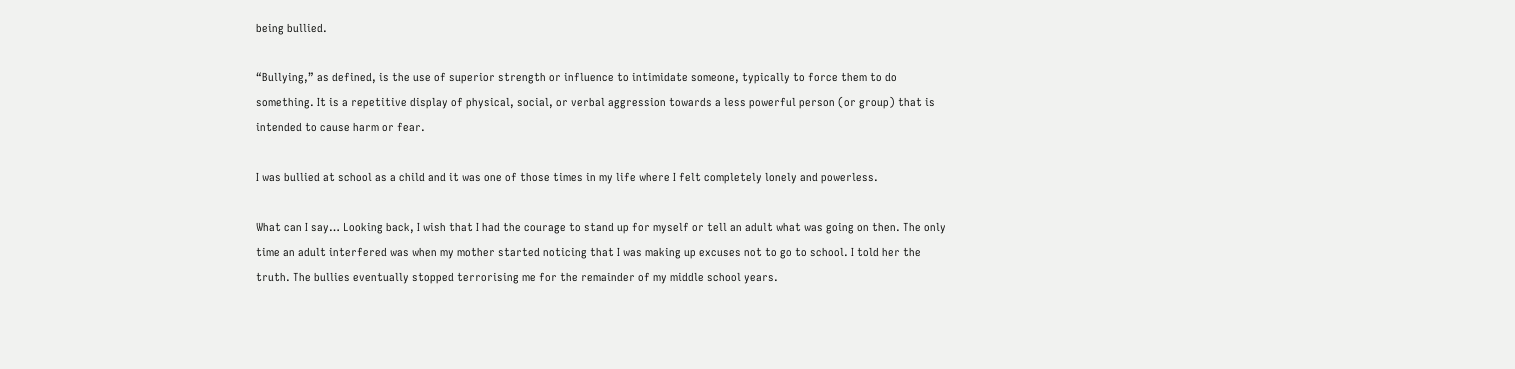being bullied.

“Bullying,” as defined, is the use of superior strength or influence to intimidate someone, typically to force them to do something. It is a repetitive display of physical, social, or verbal aggression towards a less powerful person (or group) that is intended to cause harm or fear.

I was bullied at school as a child and it was one of those times in my life where I felt completely lonely and powerless.

What can I say… Looking back, I wish that I had the courage to stand up for myself or tell an adult what was going on then. The only time an adult interfered was when my mother started noticing that I was making up excuses not to go to school. I told her the truth. The bullies eventually stopped terrorising me for the remainder of my middle school years.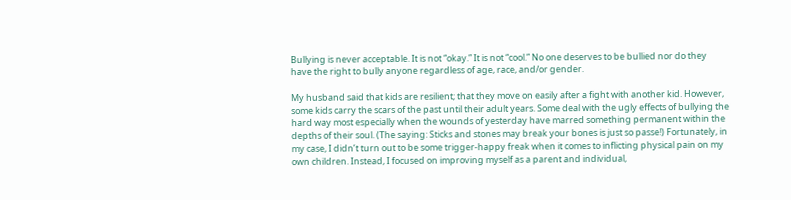Bullying is never acceptable. It is not “okay.” It is not “cool.” No one deserves to be bullied nor do they have the right to bully anyone regardless of age, race, and/or gender.

My husband said that kids are resilient; that they move on easily after a fight with another kid. However, some kids carry the scars of the past until their adult years. Some deal with the ugly effects of bullying the hard way most especially when the wounds of yesterday have marred something permanent within the depths of their soul. (The saying: Sticks and stones may break your bones is just so passe!) Fortunately, in my case, I didn’t turn out to be some trigger-happy freak when it comes to inflicting physical pain on my own children. Instead, I focused on improving myself as a parent and individual,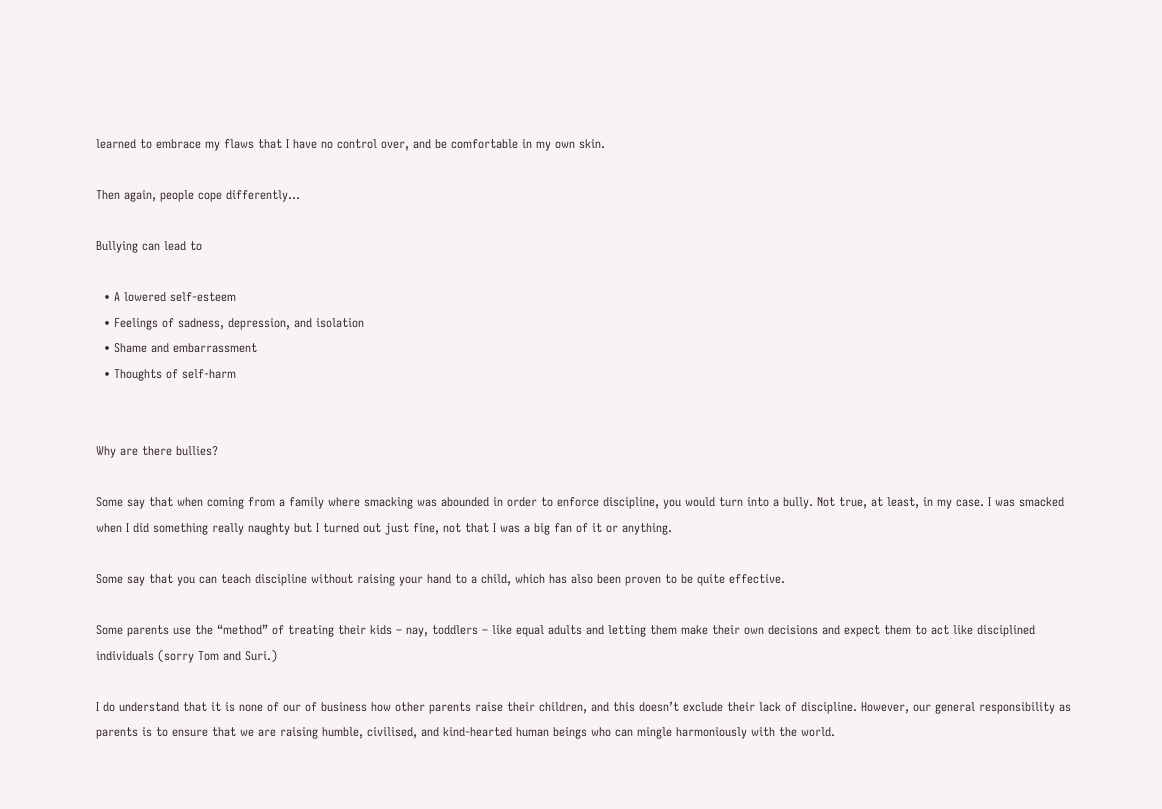learned to embrace my flaws that I have no control over, and be comfortable in my own skin.

Then again, people cope differently…

Bullying can lead to

  • A lowered self-esteem
  • Feelings of sadness, depression, and isolation
  • Shame and embarrassment
  • Thoughts of self-harm


Why are there bullies?

Some say that when coming from a family where smacking was abounded in order to enforce discipline, you would turn into a bully. Not true, at least, in my case. I was smacked when I did something really naughty but I turned out just fine, not that I was a big fan of it or anything.

Some say that you can teach discipline without raising your hand to a child, which has also been proven to be quite effective.

Some parents use the “method” of treating their kids – nay, toddlers – like equal adults and letting them make their own decisions and expect them to act like disciplined individuals (sorry Tom and Suri.)

I do understand that it is none of our of business how other parents raise their children, and this doesn’t exclude their lack of discipline. However, our general responsibility as parents is to ensure that we are raising humble, civilised, and kind-hearted human beings who can mingle harmoniously with the world.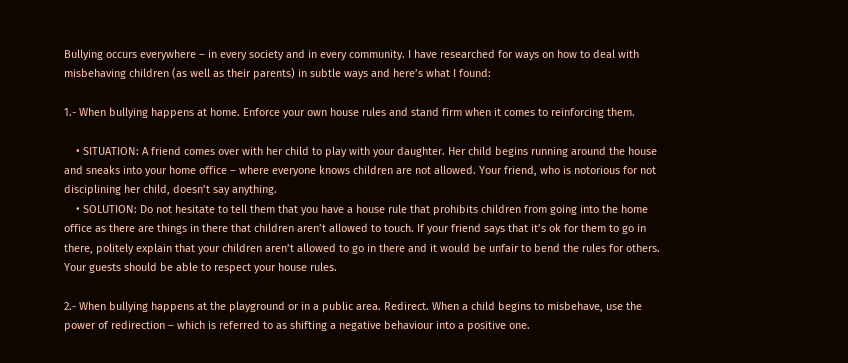Bullying occurs everywhere – in every society and in every community. I have researched for ways on how to deal with misbehaving children (as well as their parents) in subtle ways and here’s what I found:

1.- When bullying happens at home. Enforce your own house rules and stand firm when it comes to reinforcing them.

    • SITUATION: A friend comes over with her child to play with your daughter. Her child begins running around the house and sneaks into your home office – where everyone knows children are not allowed. Your friend, who is notorious for not disciplining her child, doesn’t say anything.
    • SOLUTION: Do not hesitate to tell them that you have a house rule that prohibits children from going into the home office as there are things in there that children aren’t allowed to touch. If your friend says that it’s ok for them to go in there, politely explain that your children aren’t allowed to go in there and it would be unfair to bend the rules for others. Your guests should be able to respect your house rules.

2.- When bullying happens at the playground or in a public area. Redirect. When a child begins to misbehave, use the power of redirection – which is referred to as shifting a negative behaviour into a positive one.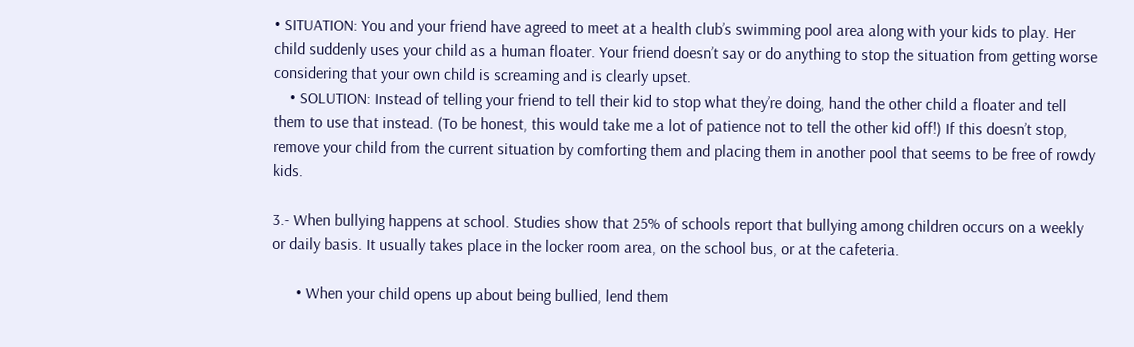• SITUATION: You and your friend have agreed to meet at a health club’s swimming pool area along with your kids to play. Her child suddenly uses your child as a human floater. Your friend doesn’t say or do anything to stop the situation from getting worse considering that your own child is screaming and is clearly upset.
    • SOLUTION: Instead of telling your friend to tell their kid to stop what they’re doing, hand the other child a floater and tell them to use that instead. (To be honest, this would take me a lot of patience not to tell the other kid off!) If this doesn’t stop, remove your child from the current situation by comforting them and placing them in another pool that seems to be free of rowdy kids.

3.- When bullying happens at school. Studies show that 25% of schools report that bullying among children occurs on a weekly or daily basis. It usually takes place in the locker room area, on the school bus, or at the cafeteria.

      • When your child opens up about being bullied, lend them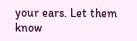your ears. Let them know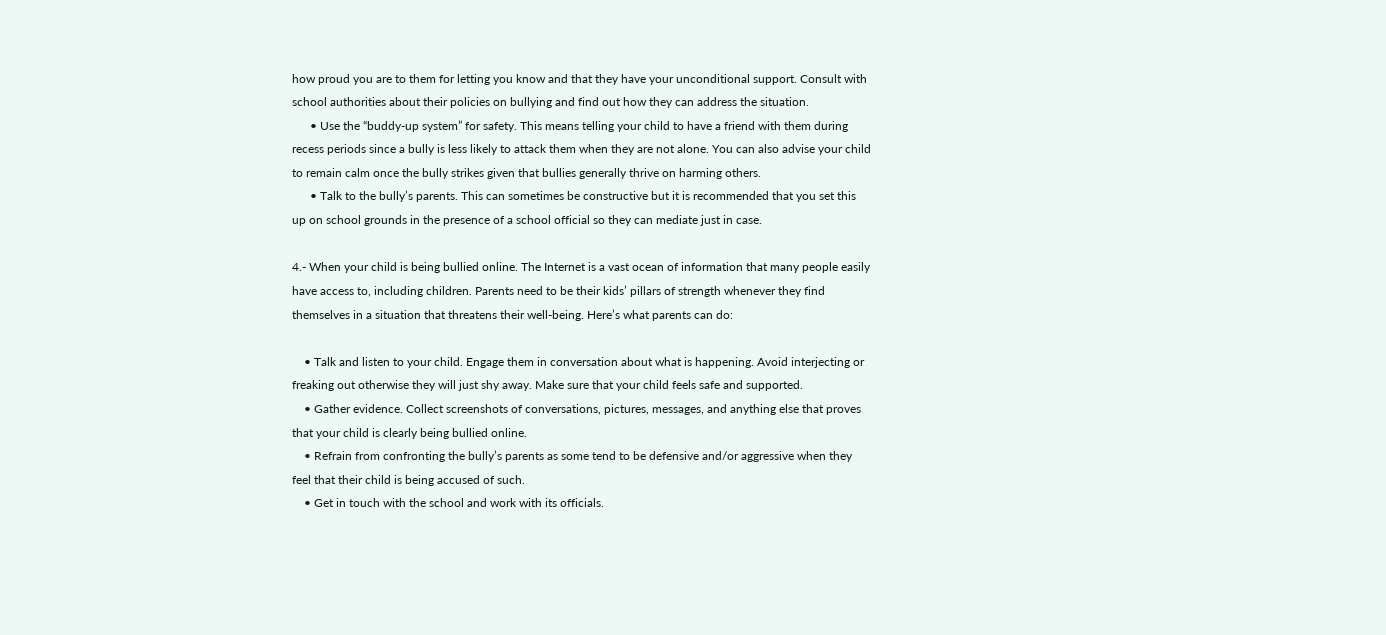how proud you are to them for letting you know and that they have your unconditional support. Consult with school authorities about their policies on bullying and find out how they can address the situation.
      • Use the “buddy-up system” for safety. This means telling your child to have a friend with them during recess periods since a bully is less likely to attack them when they are not alone. You can also advise your child to remain calm once the bully strikes given that bullies generally thrive on harming others.
      • Talk to the bully’s parents. This can sometimes be constructive but it is recommended that you set this up on school grounds in the presence of a school official so they can mediate just in case.

4.- When your child is being bullied online. The Internet is a vast ocean of information that many people easily have access to, including children. Parents need to be their kids’ pillars of strength whenever they find themselves in a situation that threatens their well-being. Here’s what parents can do:

    • Talk and listen to your child. Engage them in conversation about what is happening. Avoid interjecting or freaking out otherwise they will just shy away. Make sure that your child feels safe and supported.
    • Gather evidence. Collect screenshots of conversations, pictures, messages, and anything else that proves that your child is clearly being bullied online.
    • Refrain from confronting the bully’s parents as some tend to be defensive and/or aggressive when they feel that their child is being accused of such.
    • Get in touch with the school and work with its officials.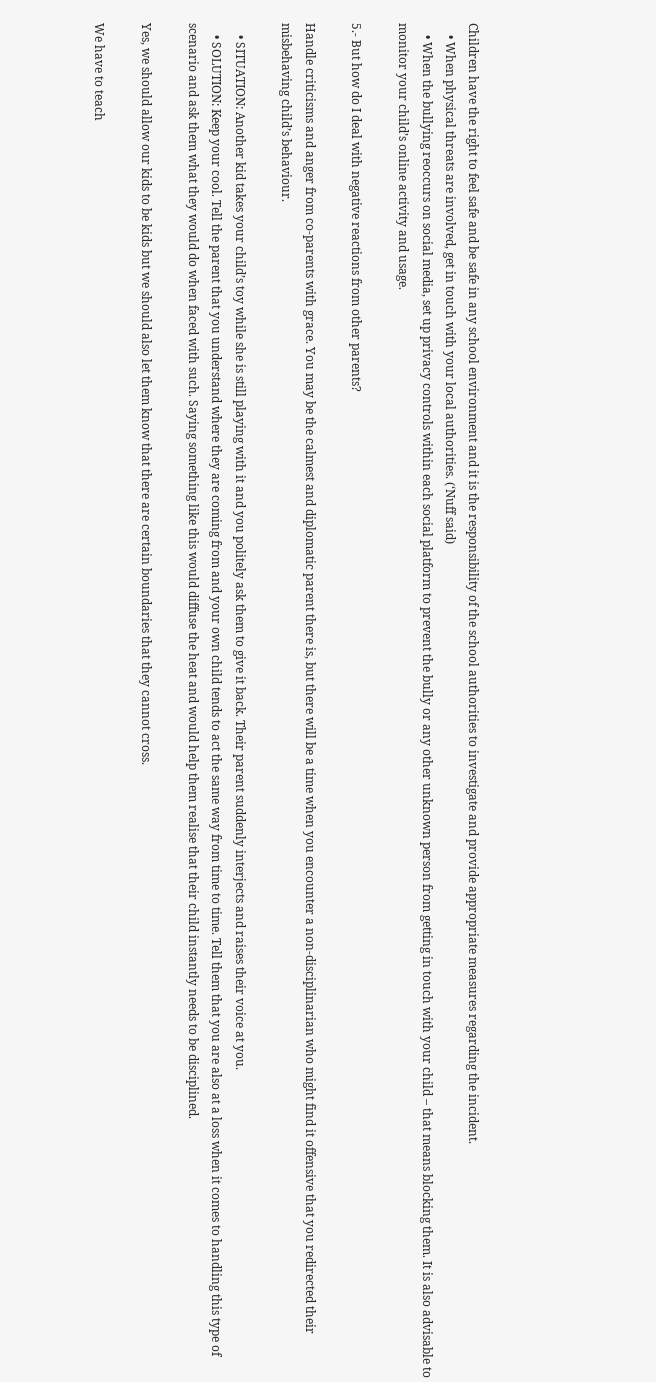Children have the right to feel safe and be safe in any school environment and it is the responsibility of the school authorities to investigate and provide appropriate measures regarding the incident.
    • When physical threats are involved, get in touch with your local authorities. (‘Nuff said)
    • When the bullying reoccurs on social media, set up privacy controls within each social platform to prevent the bully or any other unknown person from getting in touch with your child – that means blocking them. It is also advisable to monitor your child’s online activity and usage.

5.- But how do I deal with negative reactions from other parents?

Handle criticisms and anger from co-parents with grace. You may be the calmest and diplomatic parent there is, but there will be a time when you encounter a non-disciplinarian who might find it offensive that you redirected their misbehaving child’s behaviour.

    • SITUATION: Another kid takes your child’s toy while she is still playing with it and you politely ask them to give it back. Their parent suddenly interjects and raises their voice at you.
    • SOLUTION: Keep your cool. Tell the parent that you understand where they are coming from and your own child tends to act the same way from time to time. Tell them that you are also at a loss when it comes to handling this type of scenario and ask them what they would do when faced with such. Saying something like this would diffuse the heat and would help them realise that their child instantly needs to be disciplined.

Yes, we should allow our kids to be kids but we should also let them know that there are certain boundaries that they cannot cross.

We have to teach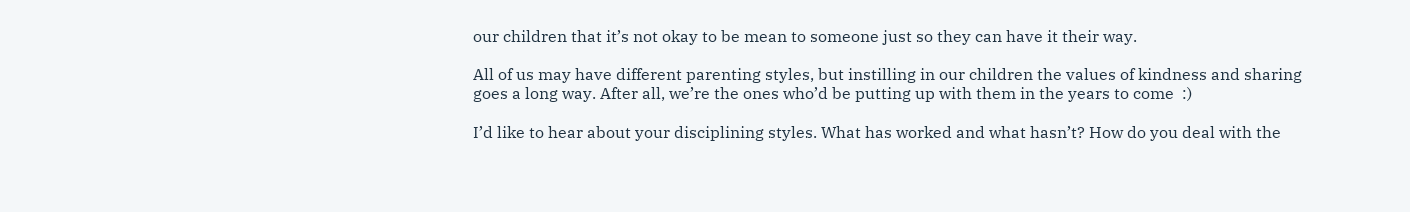our children that it’s not okay to be mean to someone just so they can have it their way.

All of us may have different parenting styles, but instilling in our children the values of kindness and sharing goes a long way. After all, we’re the ones who’d be putting up with them in the years to come  :)

I’d like to hear about your disciplining styles. What has worked and what hasn’t? How do you deal with the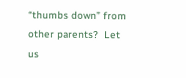“thumbs down” from other parents?  Let us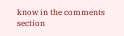know in the comments section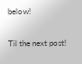below!

Til the next post!